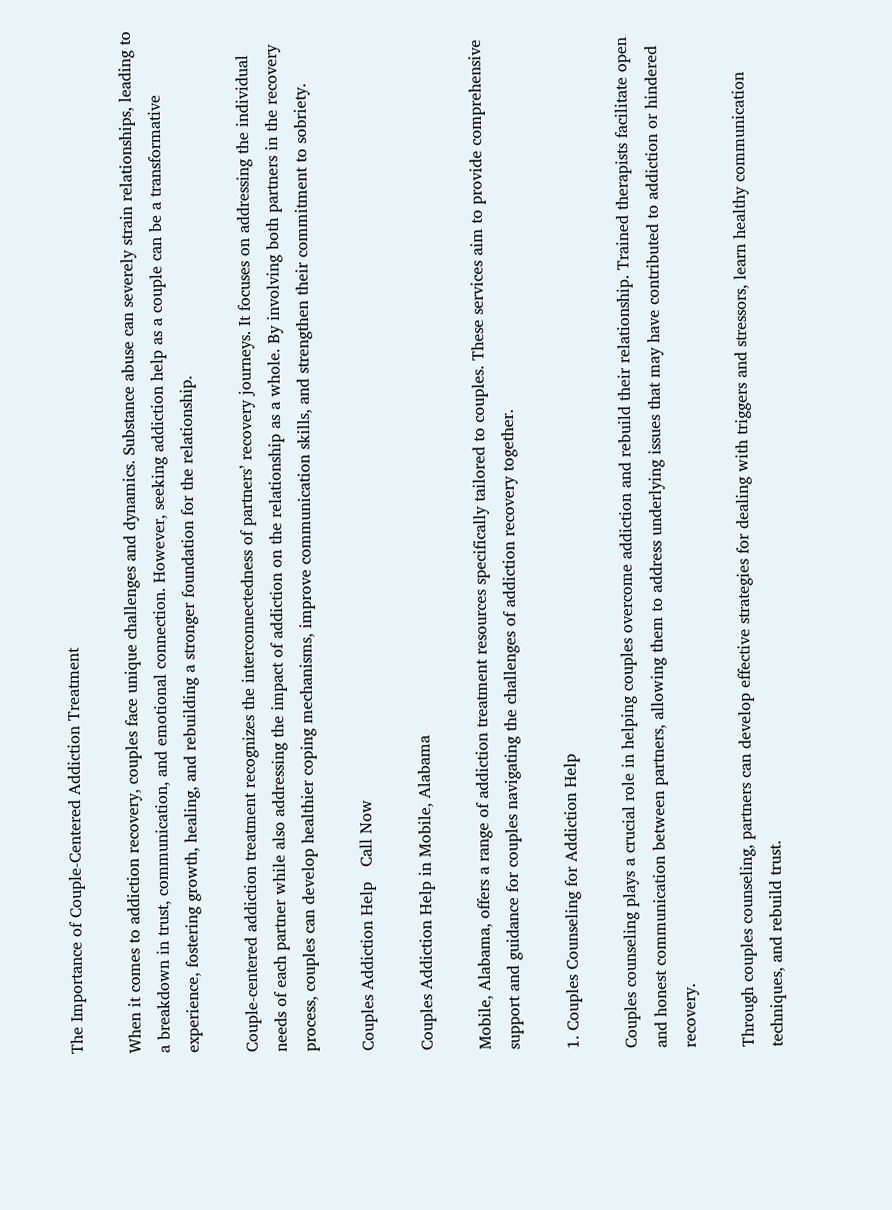The Importance of Couple-Centered Addiction Treatment

When it comes to addiction recovery, couples face unique challenges and dynamics. Substance abuse can severely strain relationships, leading to a breakdown in trust, communication, and emotional connection. However, seeking addiction help as a couple can be a transformative experience, fostering growth, healing, and rebuilding a stronger foundation for the relationship.

Couple-centered addiction treatment recognizes the interconnectedness of partners’ recovery journeys. It focuses on addressing the individual needs of each partner while also addressing the impact of addiction on the relationship as a whole. By involving both partners in the recovery process, couples can develop healthier coping mechanisms, improve communication skills, and strengthen their commitment to sobriety.

Couples Addiction Help   Call Now

Couples Addiction Help in Mobile, Alabama

Mobile, Alabama, offers a range of addiction treatment resources specifically tailored to couples. These services aim to provide comprehensive support and guidance for couples navigating the challenges of addiction recovery together.

1. Couples Counseling for Addiction Help

Couples counseling plays a crucial role in helping couples overcome addiction and rebuild their relationship. Trained therapists facilitate open and honest communication between partners, allowing them to address underlying issues that may have contributed to addiction or hindered recovery.

Through couples counseling, partners can develop effective strategies for dealing with triggers and stressors, learn healthy communication techniques, and rebuild trust.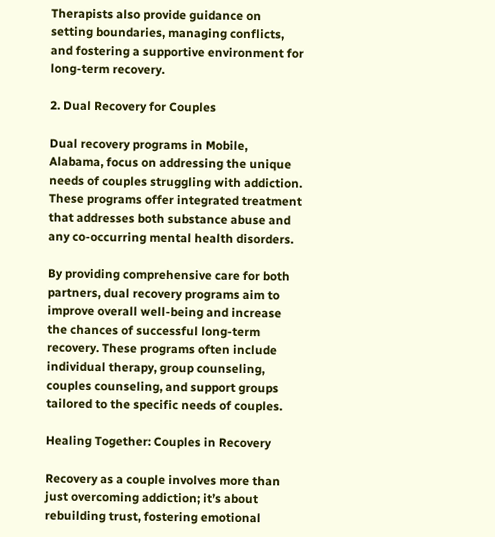Therapists also provide guidance on setting boundaries, managing conflicts, and fostering a supportive environment for long-term recovery.

2. Dual Recovery for Couples

Dual recovery programs in Mobile, Alabama, focus on addressing the unique needs of couples struggling with addiction. These programs offer integrated treatment that addresses both substance abuse and any co-occurring mental health disorders.

By providing comprehensive care for both partners, dual recovery programs aim to improve overall well-being and increase the chances of successful long-term recovery. These programs often include individual therapy, group counseling, couples counseling, and support groups tailored to the specific needs of couples.

Healing Together: Couples in Recovery

Recovery as a couple involves more than just overcoming addiction; it’s about rebuilding trust, fostering emotional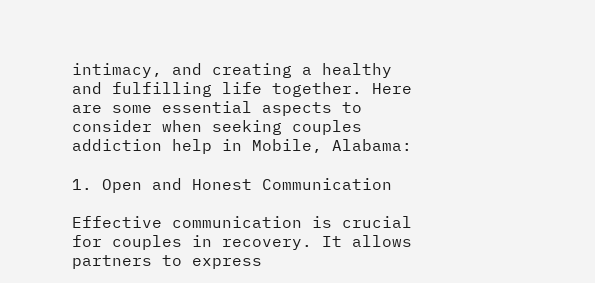intimacy, and creating a healthy and fulfilling life together. Here are some essential aspects to consider when seeking couples addiction help in Mobile, Alabama:

1. Open and Honest Communication

Effective communication is crucial for couples in recovery. It allows partners to express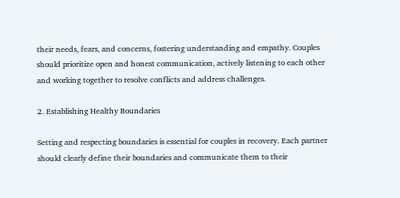their needs, fears, and concerns, fostering understanding and empathy. Couples should prioritize open and honest communication, actively listening to each other and working together to resolve conflicts and address challenges.

2. Establishing Healthy Boundaries

Setting and respecting boundaries is essential for couples in recovery. Each partner should clearly define their boundaries and communicate them to their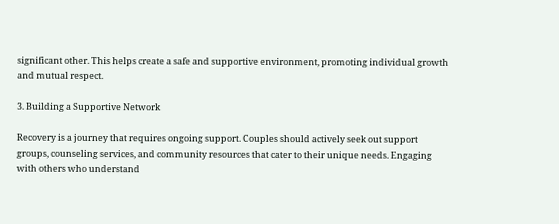significant other. This helps create a safe and supportive environment, promoting individual growth and mutual respect.

3. Building a Supportive Network

Recovery is a journey that requires ongoing support. Couples should actively seek out support groups, counseling services, and community resources that cater to their unique needs. Engaging with others who understand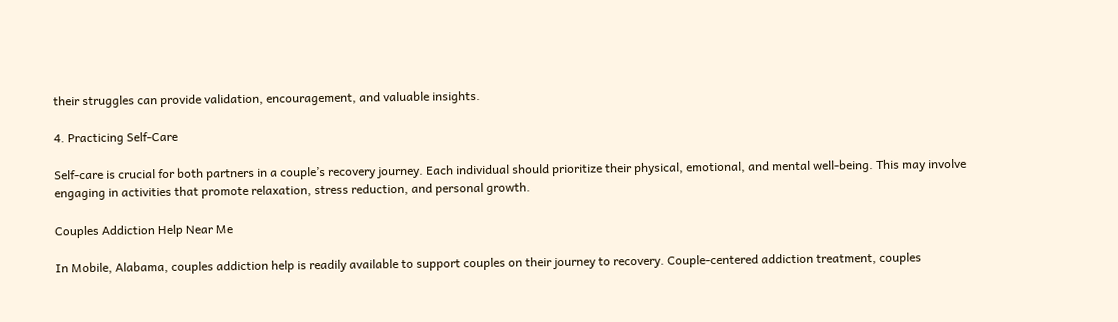their struggles can provide validation, encouragement, and valuable insights.

4. Practicing Self-Care

Self-care is crucial for both partners in a couple’s recovery journey. Each individual should prioritize their physical, emotional, and mental well-being. This may involve engaging in activities that promote relaxation, stress reduction, and personal growth.

Couples Addiction Help Near Me

In Mobile, Alabama, couples addiction help is readily available to support couples on their journey to recovery. Couple-centered addiction treatment, couples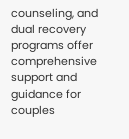counseling, and dual recovery programs offer comprehensive support and guidance for couples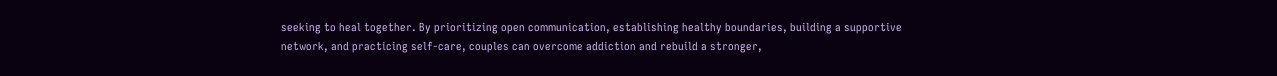seeking to heal together. By prioritizing open communication, establishing healthy boundaries, building a supportive network, and practicing self-care, couples can overcome addiction and rebuild a stronger,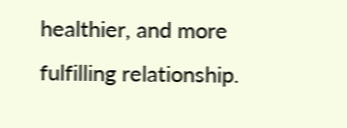healthier, and more fulfilling relationship.